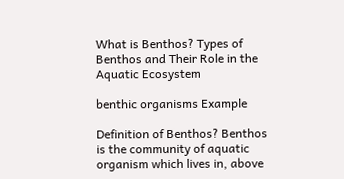What is Benthos? Types of Benthos and Their Role in the Aquatic Ecosystem

benthic organisms Example

Definition of Benthos? Benthos is the community of aquatic organism which lives in, above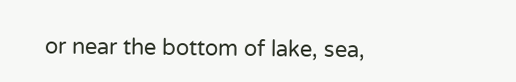or near the bottom of lake, sea,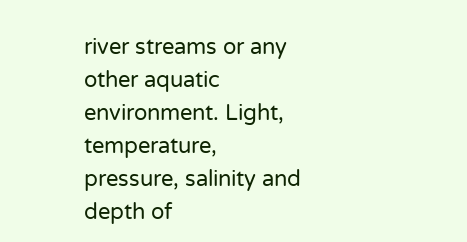river streams or any other aquatic environment. Light, temperature, pressure, salinity and depth of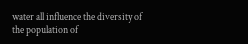water all influence the diversity of the population of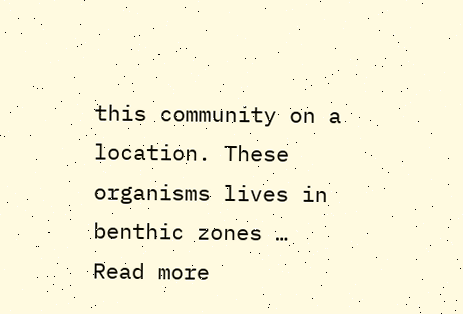this community on a location. These organisms lives in benthic zones … Read more